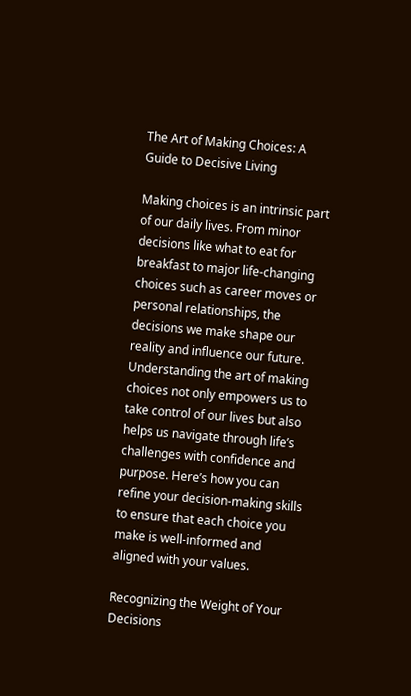The Art of Making Choices: A Guide to Decisive Living

Making choices is an intrinsic part of our daily lives. From minor decisions like what to eat for breakfast to major life-changing choices such as career moves or personal relationships, the decisions we make shape our reality and influence our future. Understanding the art of making choices not only empowers us to take control of our lives but also helps us navigate through life’s challenges with confidence and purpose. Here’s how you can refine your decision-making skills to ensure that each choice you make is well-informed and aligned with your values.

Recognizing the Weight of Your Decisions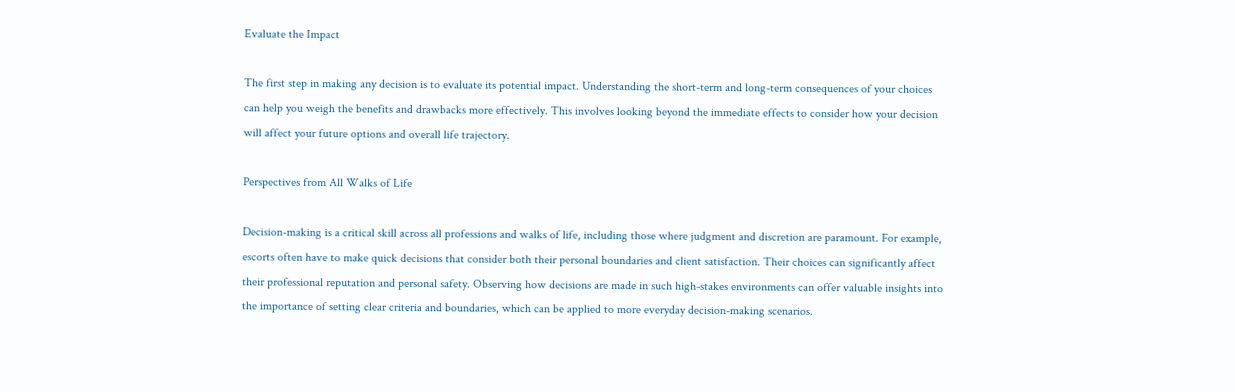Evaluate the Impact

The first step in making any decision is to evaluate its potential impact. Understanding the short-term and long-term consequences of your choices can help you weigh the benefits and drawbacks more effectively. This involves looking beyond the immediate effects to consider how your decision will affect your future options and overall life trajectory.

Perspectives from All Walks of Life

Decision-making is a critical skill across all professions and walks of life, including those where judgment and discretion are paramount. For example, escorts often have to make quick decisions that consider both their personal boundaries and client satisfaction. Their choices can significantly affect their professional reputation and personal safety. Observing how decisions are made in such high-stakes environments can offer valuable insights into the importance of setting clear criteria and boundaries, which can be applied to more everyday decision-making scenarios.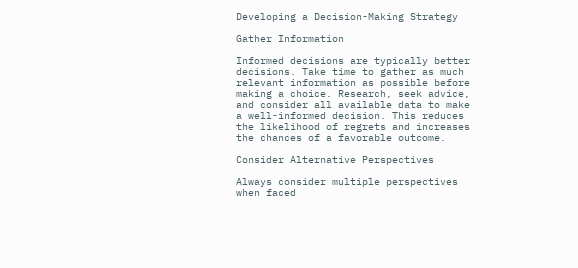Developing a Decision-Making Strategy

Gather Information

Informed decisions are typically better decisions. Take time to gather as much relevant information as possible before making a choice. Research, seek advice, and consider all available data to make a well-informed decision. This reduces the likelihood of regrets and increases the chances of a favorable outcome.

Consider Alternative Perspectives

Always consider multiple perspectives when faced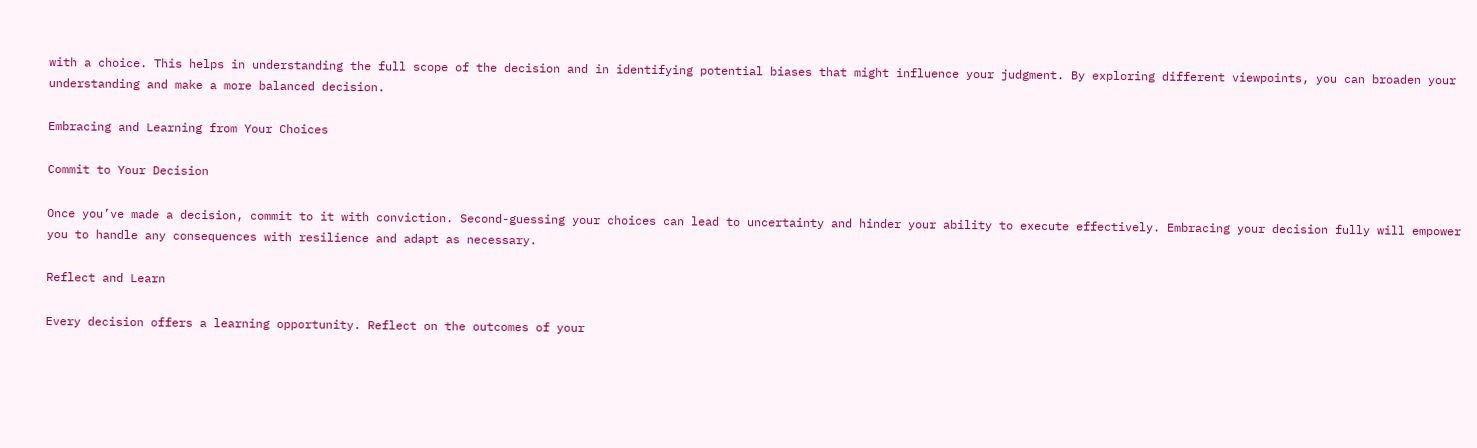with a choice. This helps in understanding the full scope of the decision and in identifying potential biases that might influence your judgment. By exploring different viewpoints, you can broaden your understanding and make a more balanced decision.

Embracing and Learning from Your Choices

Commit to Your Decision

Once you’ve made a decision, commit to it with conviction. Second-guessing your choices can lead to uncertainty and hinder your ability to execute effectively. Embracing your decision fully will empower you to handle any consequences with resilience and adapt as necessary.

Reflect and Learn

Every decision offers a learning opportunity. Reflect on the outcomes of your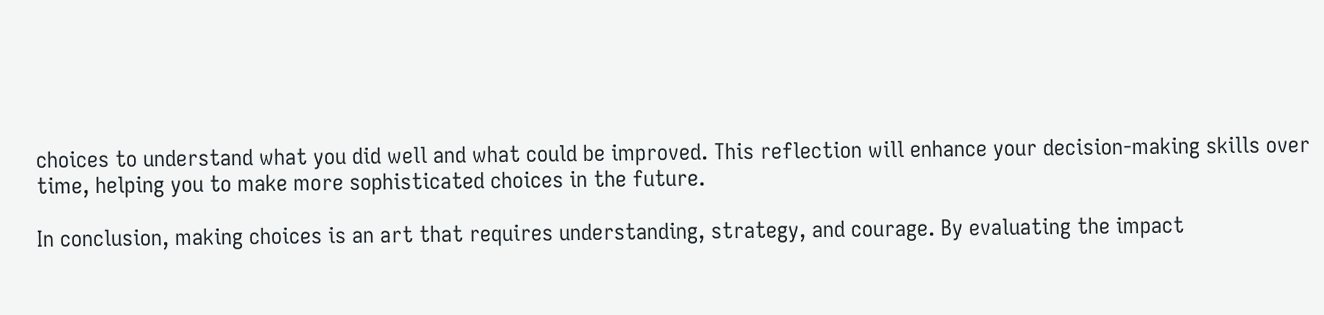choices to understand what you did well and what could be improved. This reflection will enhance your decision-making skills over time, helping you to make more sophisticated choices in the future.

In conclusion, making choices is an art that requires understanding, strategy, and courage. By evaluating the impact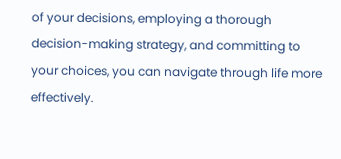of your decisions, employing a thorough decision-making strategy, and committing to your choices, you can navigate through life more effectively.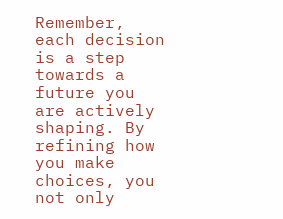Remember, each decision is a step towards a future you are actively shaping. By refining how you make choices, you not only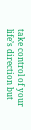take control of your life’s direction but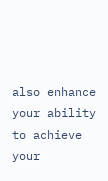also enhance your ability to achieve your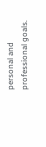personal and professional goals.